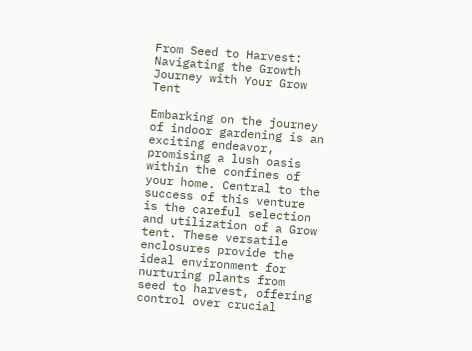From Seed to Harvest: Navigating the Growth Journey with Your Grow Tent

Embarking on the journey of indoor gardening is an exciting endeavor, promising a lush oasis within the confines of your home. Central to the success of this venture is the careful selection and utilization of a Grow tent. These versatile enclosures provide the ideal environment for nurturing plants from seed to harvest, offering control over crucial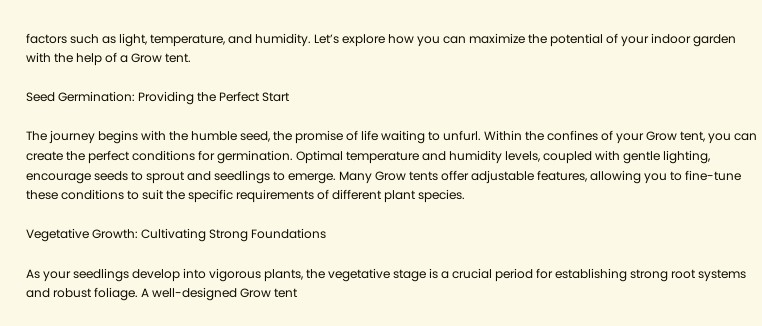factors such as light, temperature, and humidity. Let’s explore how you can maximize the potential of your indoor garden with the help of a Grow tent.

Seed Germination: Providing the Perfect Start

The journey begins with the humble seed, the promise of life waiting to unfurl. Within the confines of your Grow tent, you can create the perfect conditions for germination. Optimal temperature and humidity levels, coupled with gentle lighting, encourage seeds to sprout and seedlings to emerge. Many Grow tents offer adjustable features, allowing you to fine-tune these conditions to suit the specific requirements of different plant species.

Vegetative Growth: Cultivating Strong Foundations

As your seedlings develop into vigorous plants, the vegetative stage is a crucial period for establishing strong root systems and robust foliage. A well-designed Grow tent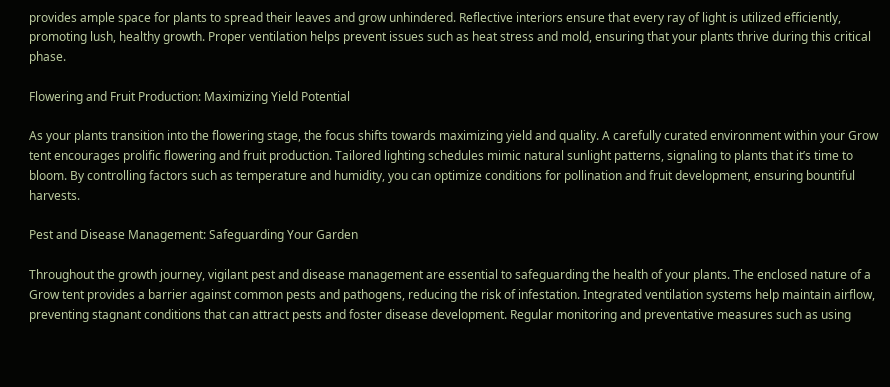provides ample space for plants to spread their leaves and grow unhindered. Reflective interiors ensure that every ray of light is utilized efficiently, promoting lush, healthy growth. Proper ventilation helps prevent issues such as heat stress and mold, ensuring that your plants thrive during this critical phase.

Flowering and Fruit Production: Maximizing Yield Potential

As your plants transition into the flowering stage, the focus shifts towards maximizing yield and quality. A carefully curated environment within your Grow tent encourages prolific flowering and fruit production. Tailored lighting schedules mimic natural sunlight patterns, signaling to plants that it’s time to bloom. By controlling factors such as temperature and humidity, you can optimize conditions for pollination and fruit development, ensuring bountiful harvests.

Pest and Disease Management: Safeguarding Your Garden

Throughout the growth journey, vigilant pest and disease management are essential to safeguarding the health of your plants. The enclosed nature of a Grow tent provides a barrier against common pests and pathogens, reducing the risk of infestation. Integrated ventilation systems help maintain airflow, preventing stagnant conditions that can attract pests and foster disease development. Regular monitoring and preventative measures such as using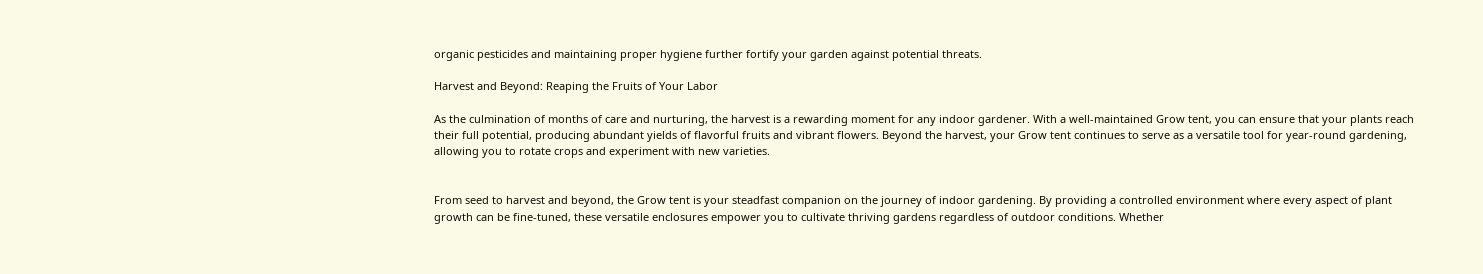organic pesticides and maintaining proper hygiene further fortify your garden against potential threats.

Harvest and Beyond: Reaping the Fruits of Your Labor

As the culmination of months of care and nurturing, the harvest is a rewarding moment for any indoor gardener. With a well-maintained Grow tent, you can ensure that your plants reach their full potential, producing abundant yields of flavorful fruits and vibrant flowers. Beyond the harvest, your Grow tent continues to serve as a versatile tool for year-round gardening, allowing you to rotate crops and experiment with new varieties.


From seed to harvest and beyond, the Grow tent is your steadfast companion on the journey of indoor gardening. By providing a controlled environment where every aspect of plant growth can be fine-tuned, these versatile enclosures empower you to cultivate thriving gardens regardless of outdoor conditions. Whether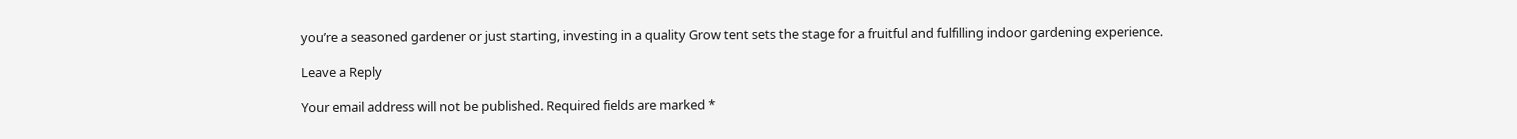you’re a seasoned gardener or just starting, investing in a quality Grow tent sets the stage for a fruitful and fulfilling indoor gardening experience.

Leave a Reply

Your email address will not be published. Required fields are marked *